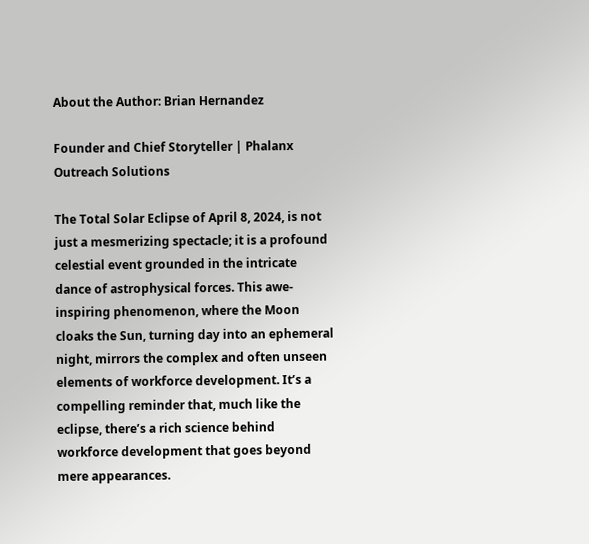About the Author: Brian Hernandez

Founder and Chief Storyteller | Phalanx Outreach Solutions

The Total Solar Eclipse of April 8, 2024, is not just a mesmerizing spectacle; it is a profound celestial event grounded in the intricate dance of astrophysical forces. This awe-inspiring phenomenon, where the Moon cloaks the Sun, turning day into an ephemeral night, mirrors the complex and often unseen elements of workforce development. It’s a compelling reminder that, much like the eclipse, there’s a rich science behind workforce development that goes beyond mere appearances.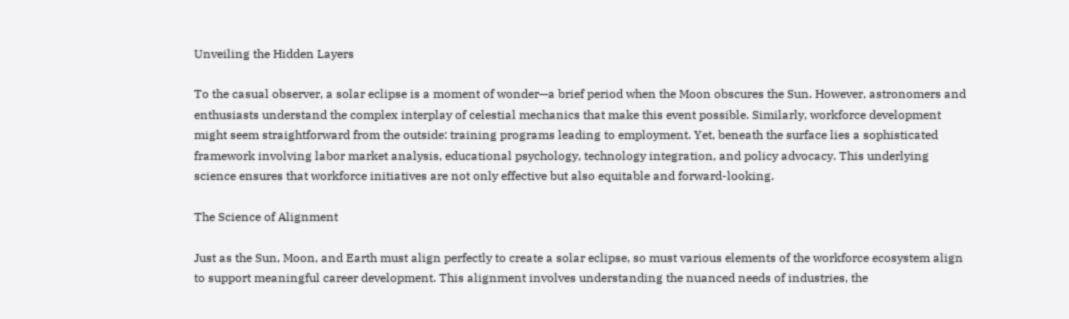Unveiling the Hidden Layers

To the casual observer, a solar eclipse is a moment of wonder—a brief period when the Moon obscures the Sun. However, astronomers and enthusiasts understand the complex interplay of celestial mechanics that make this event possible. Similarly, workforce development might seem straightforward from the outside: training programs leading to employment. Yet, beneath the surface lies a sophisticated framework involving labor market analysis, educational psychology, technology integration, and policy advocacy. This underlying science ensures that workforce initiatives are not only effective but also equitable and forward-looking.

The Science of Alignment

Just as the Sun, Moon, and Earth must align perfectly to create a solar eclipse, so must various elements of the workforce ecosystem align to support meaningful career development. This alignment involves understanding the nuanced needs of industries, the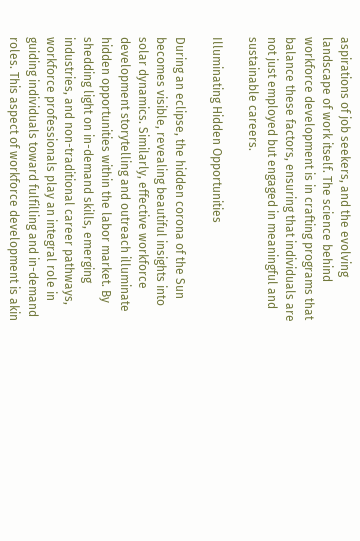aspirations of job seekers, and the evolving landscape of work itself. The science behind workforce development is in crafting programs that balance these factors, ensuring that individuals are not just employed but engaged in meaningful and sustainable careers.

Illuminating Hidden Opportunities

During an eclipse, the hidden corona of the Sun becomes visible, revealing beautiful insights into solar dynamics. Similarly, effective workforce development storytelling and outreach illuminate hidden opportunities within the labor market. By shedding light on in-demand skills, emerging industries, and non-traditional career pathways, workforce professionals play an integral role in guiding individuals toward fulfilling and in-demand roles. This aspect of workforce development is akin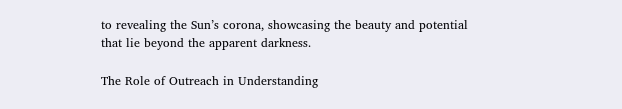to revealing the Sun’s corona, showcasing the beauty and potential that lie beyond the apparent darkness.

The Role of Outreach in Understanding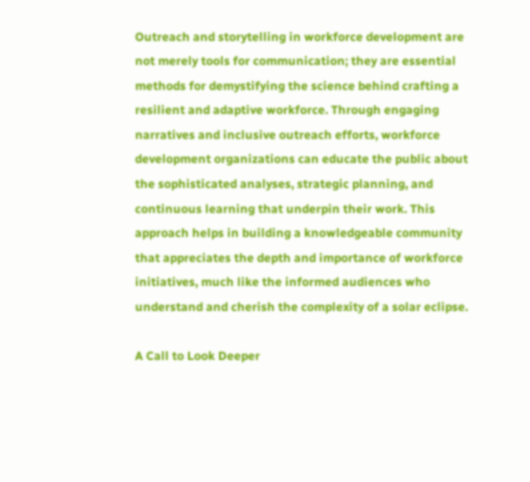Outreach and storytelling in workforce development are not merely tools for communication; they are essential methods for demystifying the science behind crafting a resilient and adaptive workforce. Through engaging narratives and inclusive outreach efforts, workforce development organizations can educate the public about the sophisticated analyses, strategic planning, and continuous learning that underpin their work. This approach helps in building a knowledgeable community that appreciates the depth and importance of workforce initiatives, much like the informed audiences who understand and cherish the complexity of a solar eclipse.

A Call to Look Deeper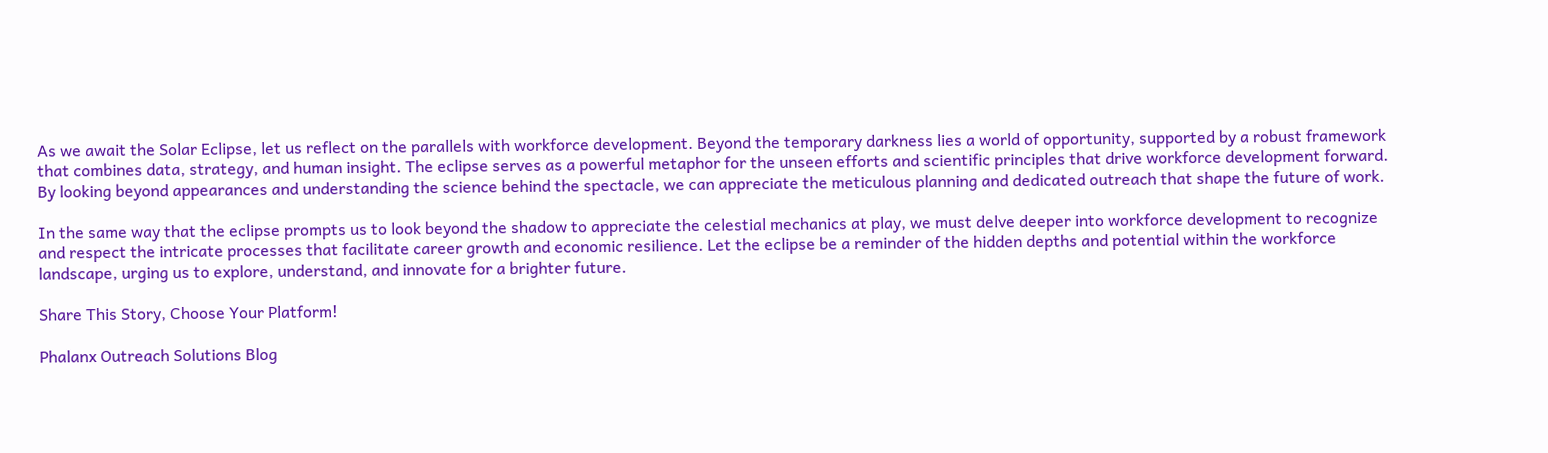As we await the Solar Eclipse, let us reflect on the parallels with workforce development. Beyond the temporary darkness lies a world of opportunity, supported by a robust framework that combines data, strategy, and human insight. The eclipse serves as a powerful metaphor for the unseen efforts and scientific principles that drive workforce development forward. By looking beyond appearances and understanding the science behind the spectacle, we can appreciate the meticulous planning and dedicated outreach that shape the future of work.

In the same way that the eclipse prompts us to look beyond the shadow to appreciate the celestial mechanics at play, we must delve deeper into workforce development to recognize and respect the intricate processes that facilitate career growth and economic resilience. Let the eclipse be a reminder of the hidden depths and potential within the workforce landscape, urging us to explore, understand, and innovate for a brighter future.

Share This Story, Choose Your Platform!

Phalanx Outreach Solutions Blog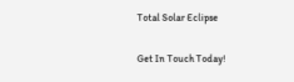Total Solar Eclipse

Get In Touch Today!